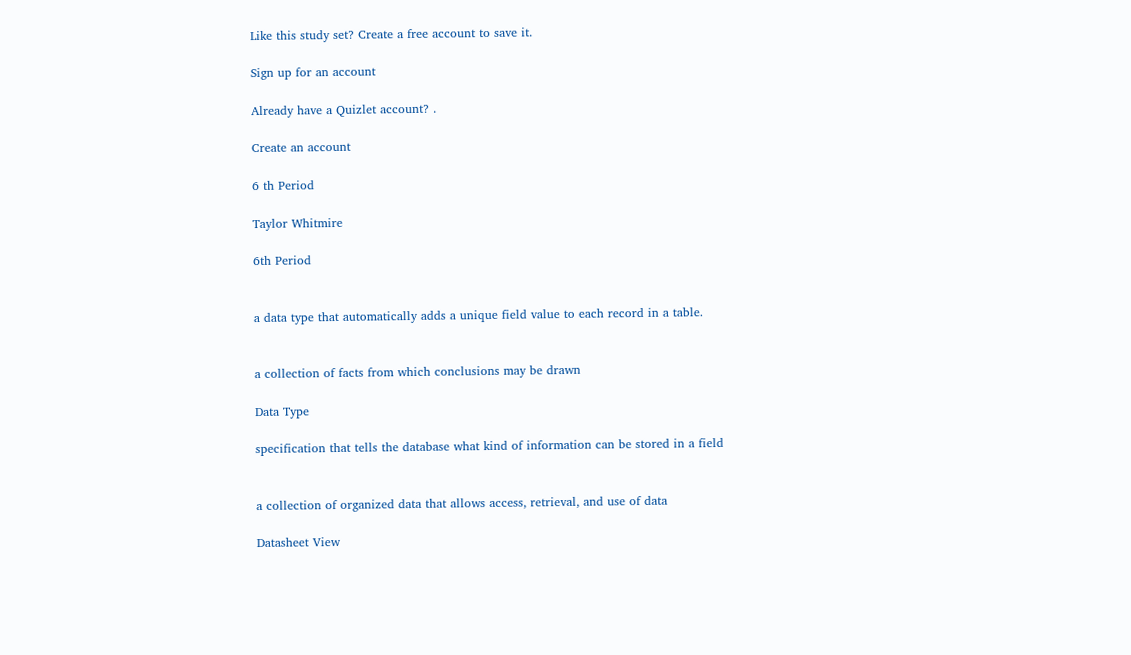Like this study set? Create a free account to save it.

Sign up for an account

Already have a Quizlet account? .

Create an account

6 th Period

Taylor Whitmire

6th Period


a data type that automatically adds a unique field value to each record in a table.


a collection of facts from which conclusions may be drawn

Data Type

specification that tells the database what kind of information can be stored in a field


a collection of organized data that allows access, retrieval, and use of data

Datasheet View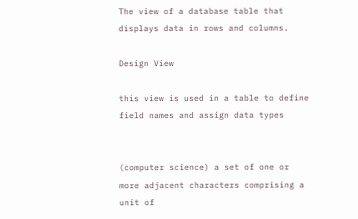The view of a database table that displays data in rows and columns.

Design View

this view is used in a table to define field names and assign data types


(computer science) a set of one or more adjacent characters comprising a unit of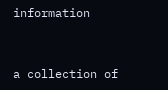information


a collection of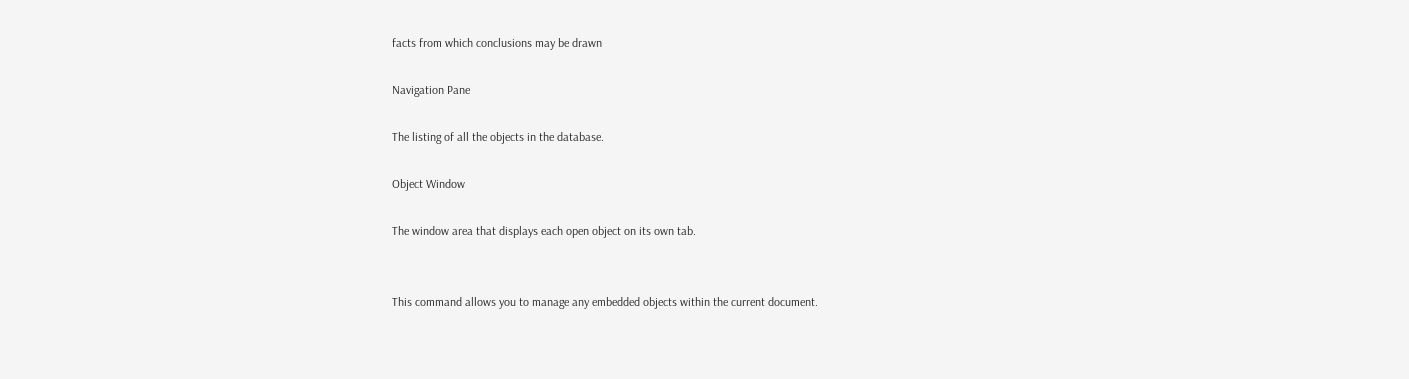facts from which conclusions may be drawn

Navigation Pane

The listing of all the objects in the database.

Object Window

The window area that displays each open object on its own tab.


This command allows you to manage any embedded objects within the current document.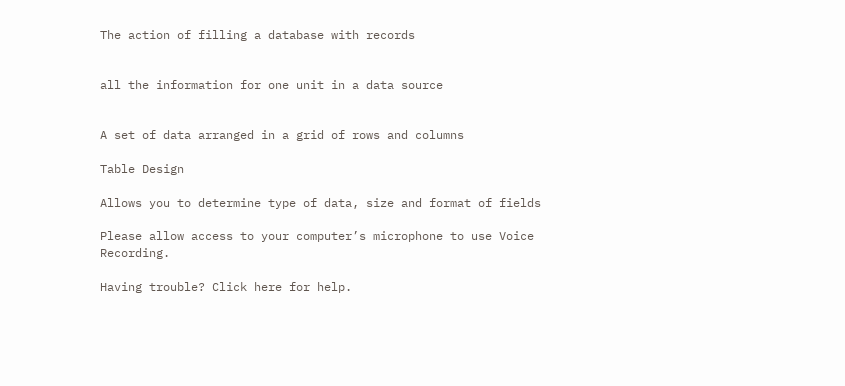The action of filling a database with records


all the information for one unit in a data source


A set of data arranged in a grid of rows and columns

Table Design

Allows you to determine type of data, size and format of fields

Please allow access to your computer’s microphone to use Voice Recording.

Having trouble? Click here for help.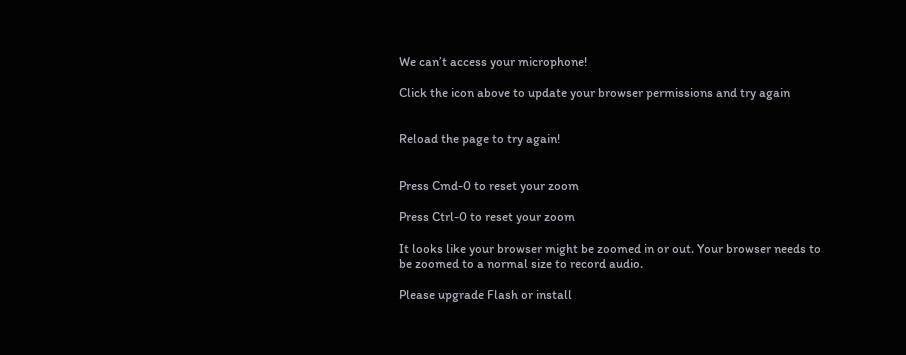We can’t access your microphone!

Click the icon above to update your browser permissions and try again


Reload the page to try again!


Press Cmd-0 to reset your zoom

Press Ctrl-0 to reset your zoom

It looks like your browser might be zoomed in or out. Your browser needs to be zoomed to a normal size to record audio.

Please upgrade Flash or install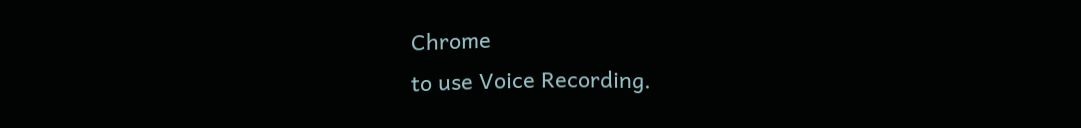Chrome
to use Voice Recording.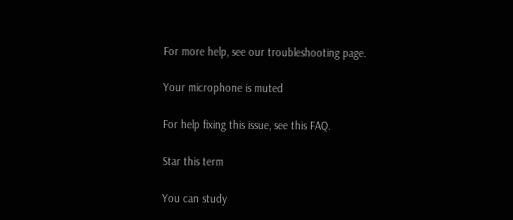For more help, see our troubleshooting page.

Your microphone is muted

For help fixing this issue, see this FAQ.

Star this term

You can study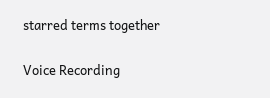starred terms together

Voice Recording